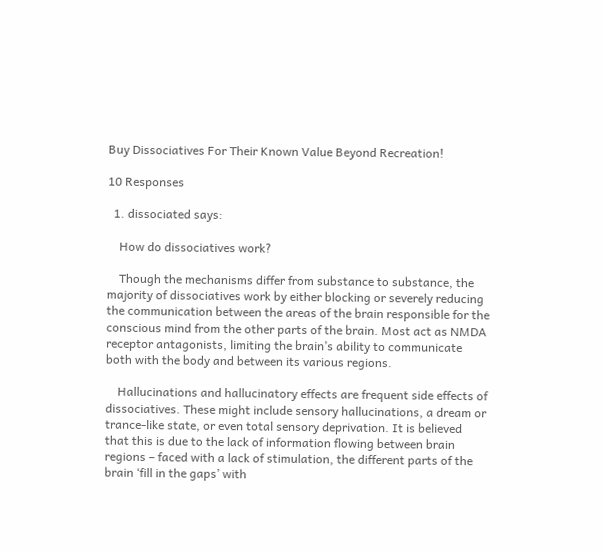Buy Dissociatives For Their Known Value Beyond Recreation!

10 Responses

  1. dissociated says:

    How do dissociatives work?

    Though the mechanisms differ from substance to substance, the majority of dissociatives work by either blocking or severely reducing the communication between the areas of the brain responsible for the conscious mind from the other parts of the brain. Most act as NMDA receptor antagonists, limiting the brain’s ability to communicate both with the body and between its various regions.

    Hallucinations and hallucinatory effects are frequent side effects of dissociatives. These might include sensory hallucinations, a dream or trance-like state, or even total sensory deprivation. It is believed that this is due to the lack of information flowing between brain regions – faced with a lack of stimulation, the different parts of the brain ‘fill in the gaps’ with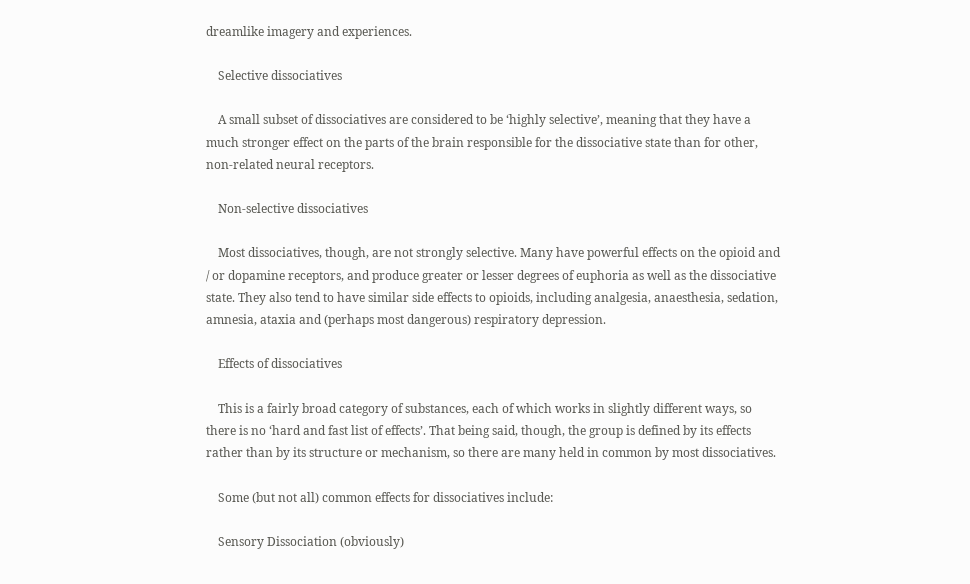dreamlike imagery and experiences.

    Selective dissociatives

    A small subset of dissociatives are considered to be ‘highly selective’, meaning that they have a much stronger effect on the parts of the brain responsible for the dissociative state than for other, non-related neural receptors.

    Non-selective dissociatives

    Most dissociatives, though, are not strongly selective. Many have powerful effects on the opioid and / or dopamine receptors, and produce greater or lesser degrees of euphoria as well as the dissociative state. They also tend to have similar side effects to opioids, including analgesia, anaesthesia, sedation, amnesia, ataxia and (perhaps most dangerous) respiratory depression.

    Effects of dissociatives

    This is a fairly broad category of substances, each of which works in slightly different ways, so there is no ‘hard and fast list of effects’. That being said, though, the group is defined by its effects rather than by its structure or mechanism, so there are many held in common by most dissociatives.

    Some (but not all) common effects for dissociatives include:

    Sensory Dissociation (obviously)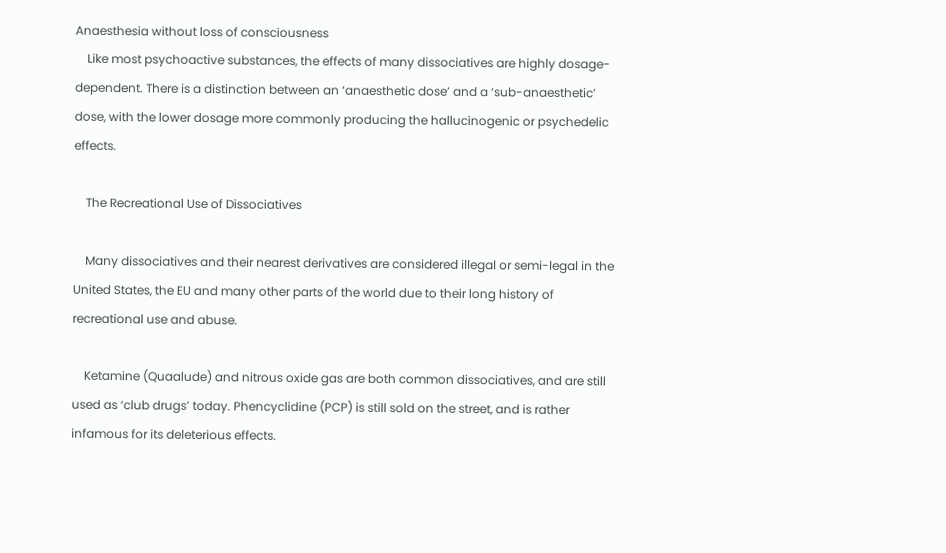Anaesthesia without loss of consciousness
    Like most psychoactive substances, the effects of many dissociatives are highly dosage-dependent. There is a distinction between an ‘anaesthetic dose’ and a ‘sub-anaesthetic’ dose, with the lower dosage more commonly producing the hallucinogenic or psychedelic effects.

    The Recreational Use of Dissociatives

    Many dissociatives and their nearest derivatives are considered illegal or semi-legal in the United States, the EU and many other parts of the world due to their long history of recreational use and abuse.

    Ketamine (Quaalude) and nitrous oxide gas are both common dissociatives, and are still used as ‘club drugs’ today. Phencyclidine (PCP) is still sold on the street, and is rather infamous for its deleterious effects.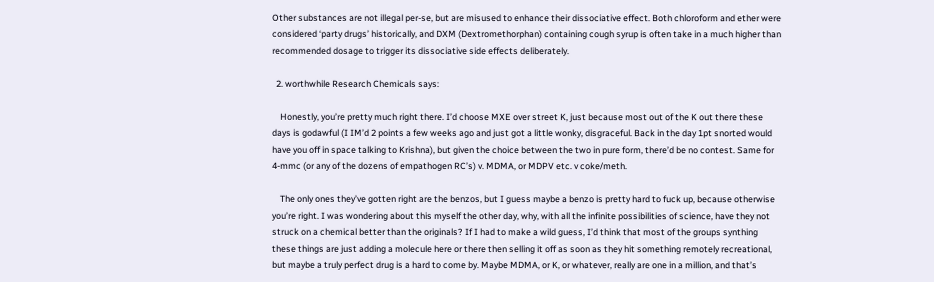Other substances are not illegal per-se, but are misused to enhance their dissociative effect. Both chloroform and ether were considered ‘party drugs’ historically, and DXM (Dextromethorphan) containing cough syrup is often take in a much higher than recommended dosage to trigger its dissociative side effects deliberately.

  2. worthwhile Research Chemicals says:

    Honestly, you’re pretty much right there. I’d choose MXE over street K, just because most out of the K out there these days is godawful (I IM’d 2 points a few weeks ago and just got a little wonky, disgraceful. Back in the day 1pt snorted would have you off in space talking to Krishna), but given the choice between the two in pure form, there’d be no contest. Same for 4-mmc (or any of the dozens of empathogen RC’s) v. MDMA, or MDPV etc. v coke/meth.

    The only ones they’ve gotten right are the benzos, but I guess maybe a benzo is pretty hard to fuck up, because otherwise you’re right. I was wondering about this myself the other day, why, with all the infinite possibilities of science, have they not struck on a chemical better than the originals? If I had to make a wild guess, I’d think that most of the groups synthing these things are just adding a molecule here or there then selling it off as soon as they hit something remotely recreational, but maybe a truly perfect drug is a hard to come by. Maybe MDMA, or K, or whatever, really are one in a million, and that’s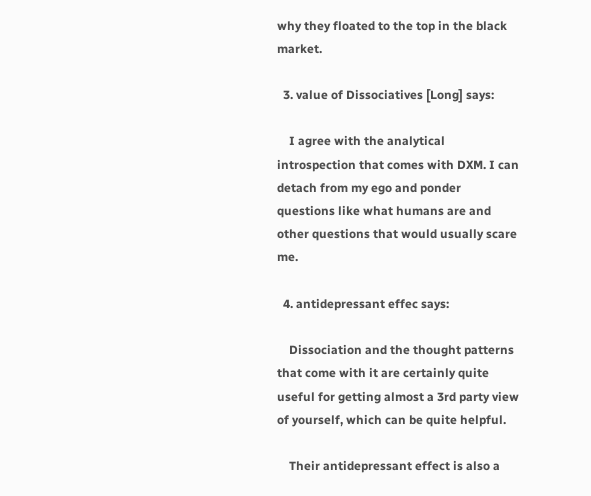why they floated to the top in the black market.

  3. value of Dissociatives [Long] says:

    I agree with the analytical introspection that comes with DXM. I can detach from my ego and ponder questions like what humans are and other questions that would usually scare me.

  4. antidepressant effec says:

    Dissociation and the thought patterns that come with it are certainly quite useful for getting almost a 3rd party view of yourself, which can be quite helpful.

    Their antidepressant effect is also a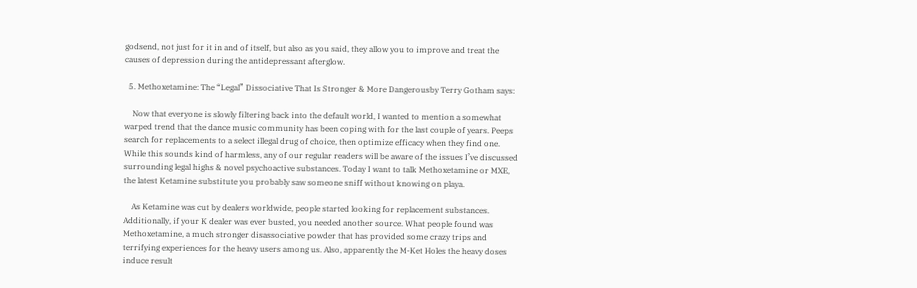godsend, not just for it in and of itself, but also as you said, they allow you to improve and treat the causes of depression during the antidepressant afterglow.

  5. Methoxetamine: The “Legal” Dissociative That Is Stronger & More Dangerousby Terry Gotham says:

    Now that everyone is slowly filtering back into the default world, I wanted to mention a somewhat warped trend that the dance music community has been coping with for the last couple of years. Peeps search for replacements to a select illegal drug of choice, then optimize efficacy when they find one. While this sounds kind of harmless, any of our regular readers will be aware of the issues I’ve discussed surrounding legal highs & novel psychoactive substances. Today I want to talk Methoxetamine or MXE, the latest Ketamine substitute you probably saw someone sniff without knowing on playa.

    As Ketamine was cut by dealers worldwide, people started looking for replacement substances. Additionally, if your K dealer was ever busted, you needed another source. What people found was Methoxetamine, a much stronger disassociative powder that has provided some crazy trips and terrifying experiences for the heavy users among us. Also, apparently the M-Ket Holes the heavy doses induce result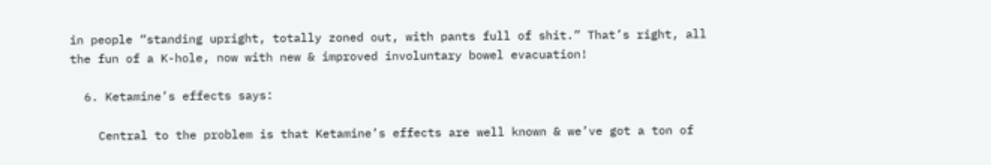in people “standing upright, totally zoned out, with pants full of shit.” That’s right, all the fun of a K-hole, now with new & improved involuntary bowel evacuation!

  6. Ketamine’s effects says:

    Central to the problem is that Ketamine’s effects are well known & we’ve got a ton of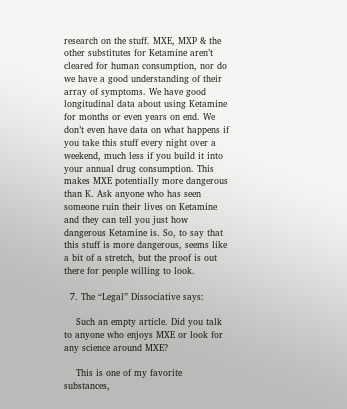research on the stuff. MXE, MXP & the other substitutes for Ketamine aren’t cleared for human consumption, nor do we have a good understanding of their array of symptoms. We have good longitudinal data about using Ketamine for months or even years on end. We don’t even have data on what happens if you take this stuff every night over a weekend, much less if you build it into your annual drug consumption. This makes MXE potentially more dangerous than K. Ask anyone who has seen someone ruin their lives on Ketamine and they can tell you just how dangerous Ketamine is. So, to say that this stuff is more dangerous, seems like a bit of a stretch, but the proof is out there for people willing to look.

  7. The “Legal” Dissociative says:

    Such an empty article. Did you talk to anyone who enjoys MXE or look for any science around MXE?

    This is one of my favorite substances,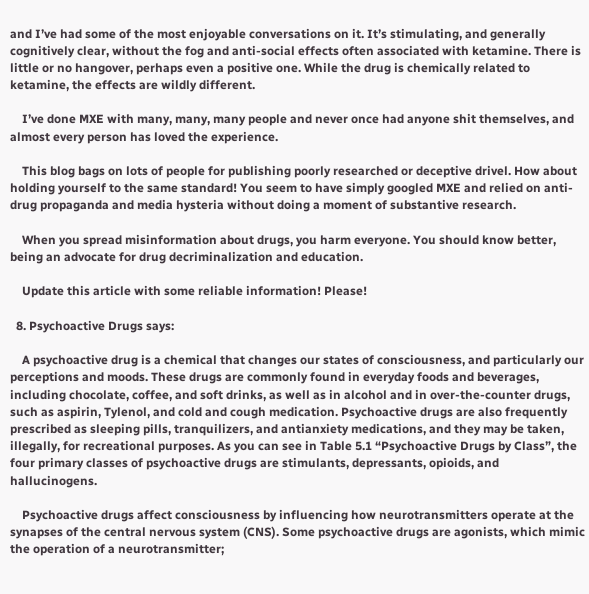and I’ve had some of the most enjoyable conversations on it. It’s stimulating, and generally cognitively clear, without the fog and anti-social effects often associated with ketamine. There is little or no hangover, perhaps even a positive one. While the drug is chemically related to ketamine, the effects are wildly different.

    I’ve done MXE with many, many, many people and never once had anyone shit themselves, and almost every person has loved the experience.

    This blog bags on lots of people for publishing poorly researched or deceptive drivel. How about holding yourself to the same standard! You seem to have simply googled MXE and relied on anti-drug propaganda and media hysteria without doing a moment of substantive research.

    When you spread misinformation about drugs, you harm everyone. You should know better, being an advocate for drug decriminalization and education.

    Update this article with some reliable information! Please!

  8. Psychoactive Drugs says:

    A psychoactive drug is a chemical that changes our states of consciousness, and particularly our perceptions and moods. These drugs are commonly found in everyday foods and beverages, including chocolate, coffee, and soft drinks, as well as in alcohol and in over-the-counter drugs, such as aspirin, Tylenol, and cold and cough medication. Psychoactive drugs are also frequently prescribed as sleeping pills, tranquilizers, and antianxiety medications, and they may be taken, illegally, for recreational purposes. As you can see in Table 5.1 “Psychoactive Drugs by Class”, the four primary classes of psychoactive drugs are stimulants, depressants, opioids, and hallucinogens.

    Psychoactive drugs affect consciousness by influencing how neurotransmitters operate at the synapses of the central nervous system (CNS). Some psychoactive drugs are agonists, which mimic the operation of a neurotransmitter;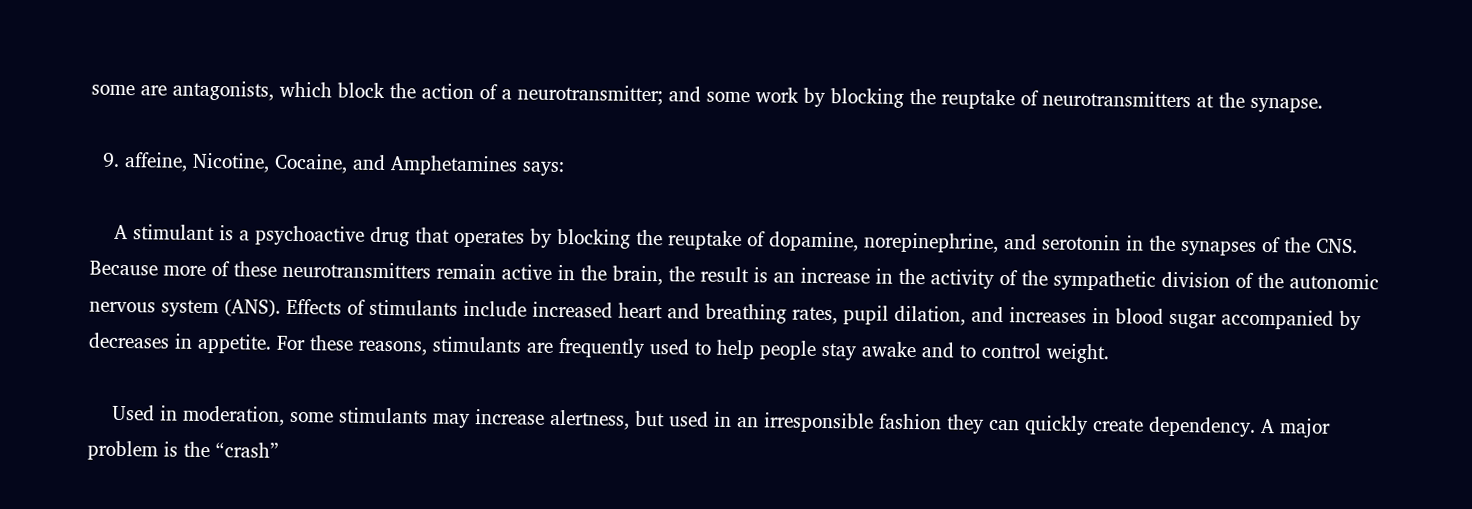some are antagonists, which block the action of a neurotransmitter; and some work by blocking the reuptake of neurotransmitters at the synapse.

  9. affeine, Nicotine, Cocaine, and Amphetamines says:

    A stimulant is a psychoactive drug that operates by blocking the reuptake of dopamine, norepinephrine, and serotonin in the synapses of the CNS. Because more of these neurotransmitters remain active in the brain, the result is an increase in the activity of the sympathetic division of the autonomic nervous system (ANS). Effects of stimulants include increased heart and breathing rates, pupil dilation, and increases in blood sugar accompanied by decreases in appetite. For these reasons, stimulants are frequently used to help people stay awake and to control weight.

    Used in moderation, some stimulants may increase alertness, but used in an irresponsible fashion they can quickly create dependency. A major problem is the “crash”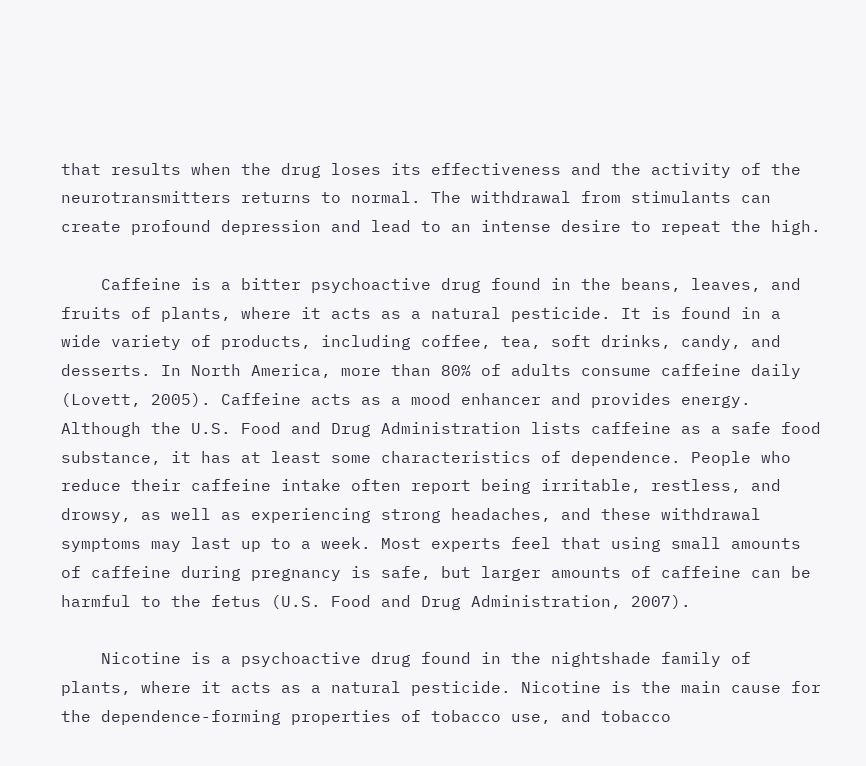that results when the drug loses its effectiveness and the activity of the neurotransmitters returns to normal. The withdrawal from stimulants can create profound depression and lead to an intense desire to repeat the high.

    Caffeine is a bitter psychoactive drug found in the beans, leaves, and fruits of plants, where it acts as a natural pesticide. It is found in a wide variety of products, including coffee, tea, soft drinks, candy, and desserts. In North America, more than 80% of adults consume caffeine daily (Lovett, 2005). Caffeine acts as a mood enhancer and provides energy. Although the U.S. Food and Drug Administration lists caffeine as a safe food substance, it has at least some characteristics of dependence. People who reduce their caffeine intake often report being irritable, restless, and drowsy, as well as experiencing strong headaches, and these withdrawal symptoms may last up to a week. Most experts feel that using small amounts of caffeine during pregnancy is safe, but larger amounts of caffeine can be harmful to the fetus (U.S. Food and Drug Administration, 2007).

    Nicotine is a psychoactive drug found in the nightshade family of plants, where it acts as a natural pesticide. Nicotine is the main cause for the dependence-forming properties of tobacco use, and tobacco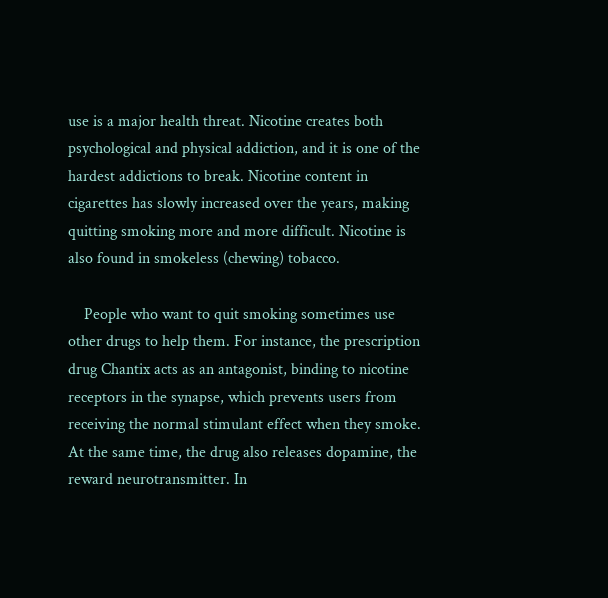use is a major health threat. Nicotine creates both psychological and physical addiction, and it is one of the hardest addictions to break. Nicotine content in cigarettes has slowly increased over the years, making quitting smoking more and more difficult. Nicotine is also found in smokeless (chewing) tobacco.

    People who want to quit smoking sometimes use other drugs to help them. For instance, the prescription drug Chantix acts as an antagonist, binding to nicotine receptors in the synapse, which prevents users from receiving the normal stimulant effect when they smoke. At the same time, the drug also releases dopamine, the reward neurotransmitter. In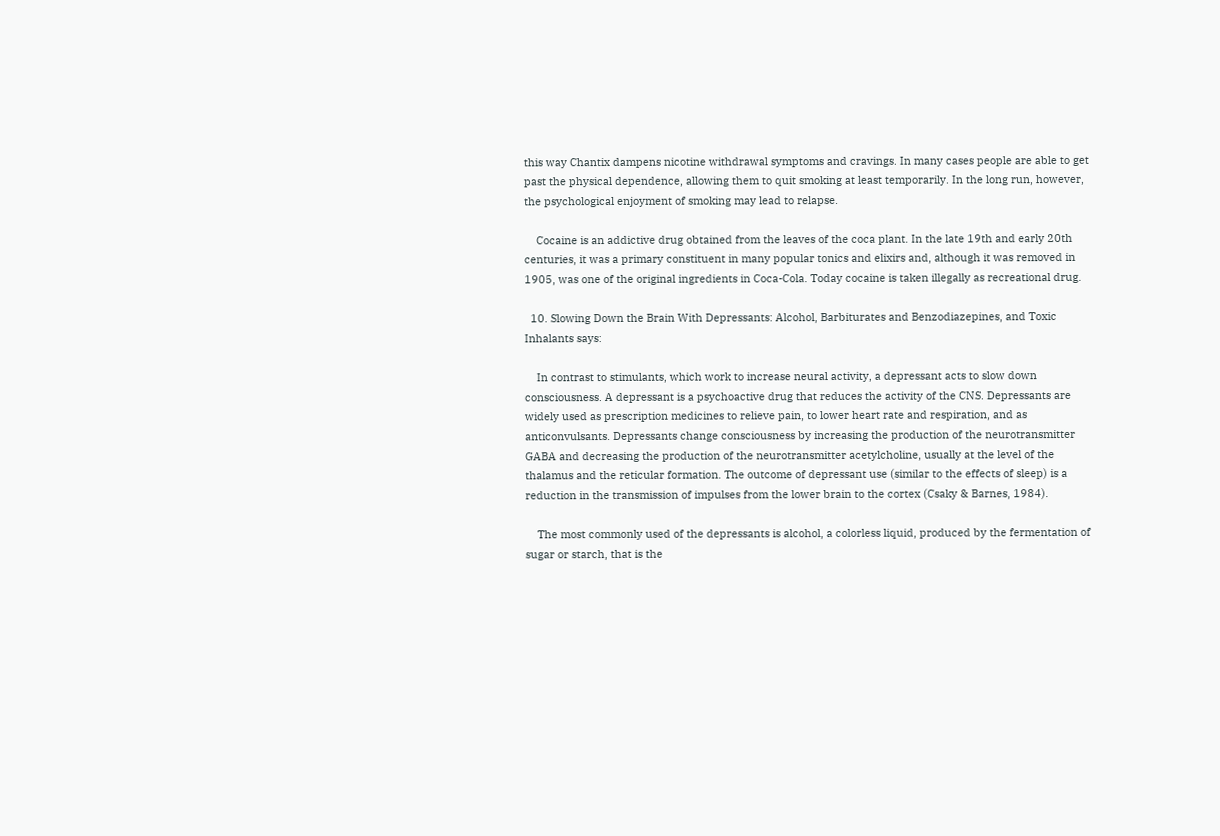this way Chantix dampens nicotine withdrawal symptoms and cravings. In many cases people are able to get past the physical dependence, allowing them to quit smoking at least temporarily. In the long run, however, the psychological enjoyment of smoking may lead to relapse.

    Cocaine is an addictive drug obtained from the leaves of the coca plant. In the late 19th and early 20th centuries, it was a primary constituent in many popular tonics and elixirs and, although it was removed in 1905, was one of the original ingredients in Coca-Cola. Today cocaine is taken illegally as recreational drug.

  10. Slowing Down the Brain With Depressants: Alcohol, Barbiturates and Benzodiazepines, and Toxic Inhalants says:

    In contrast to stimulants, which work to increase neural activity, a depressant acts to slow down consciousness. A depressant is a psychoactive drug that reduces the activity of the CNS. Depressants are widely used as prescription medicines to relieve pain, to lower heart rate and respiration, and as anticonvulsants. Depressants change consciousness by increasing the production of the neurotransmitter GABA and decreasing the production of the neurotransmitter acetylcholine, usually at the level of the thalamus and the reticular formation. The outcome of depressant use (similar to the effects of sleep) is a reduction in the transmission of impulses from the lower brain to the cortex (Csaky & Barnes, 1984).

    The most commonly used of the depressants is alcohol, a colorless liquid, produced by the fermentation of sugar or starch, that is the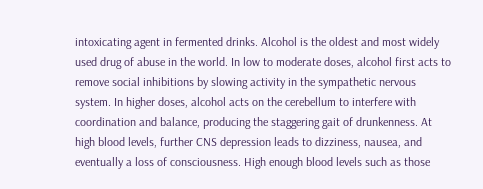intoxicating agent in fermented drinks. Alcohol is the oldest and most widely used drug of abuse in the world. In low to moderate doses, alcohol first acts to remove social inhibitions by slowing activity in the sympathetic nervous system. In higher doses, alcohol acts on the cerebellum to interfere with coordination and balance, producing the staggering gait of drunkenness. At high blood levels, further CNS depression leads to dizziness, nausea, and eventually a loss of consciousness. High enough blood levels such as those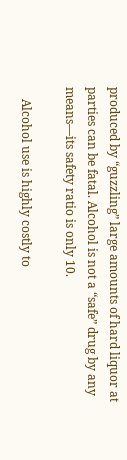produced by “guzzling” large amounts of hard liquor at parties can be fatal. Alcohol is not a “safe” drug by any means—its safety ratio is only 10.

    Alcohol use is highly costly to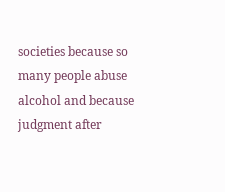societies because so many people abuse alcohol and because judgment after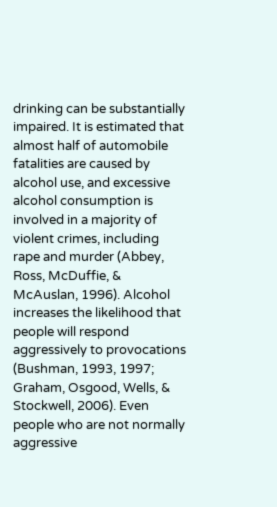drinking can be substantially impaired. It is estimated that almost half of automobile fatalities are caused by alcohol use, and excessive alcohol consumption is involved in a majority of violent crimes, including rape and murder (Abbey, Ross, McDuffie, & McAuslan, 1996). Alcohol increases the likelihood that people will respond aggressively to provocations (Bushman, 1993, 1997; Graham, Osgood, Wells, & Stockwell, 2006). Even people who are not normally aggressive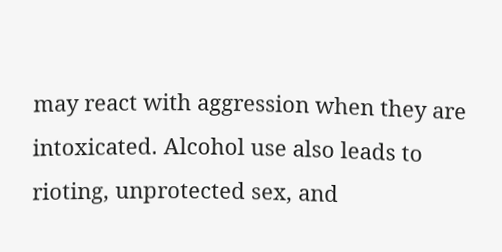may react with aggression when they are intoxicated. Alcohol use also leads to rioting, unprotected sex, and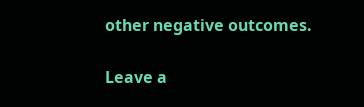other negative outcomes.

Leave a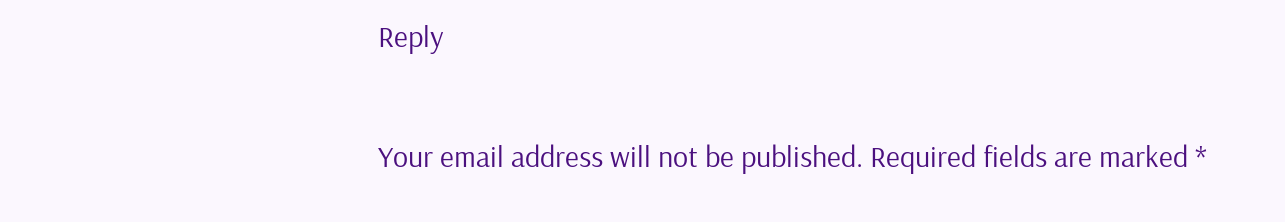Reply

Your email address will not be published. Required fields are marked *